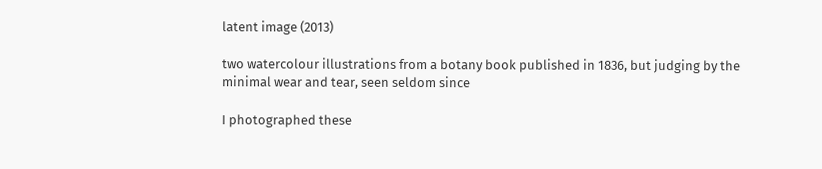latent image (2013)

two watercolour illustrations from a botany book published in 1836, but judging by the minimal wear and tear, seen seldom since

I photographed these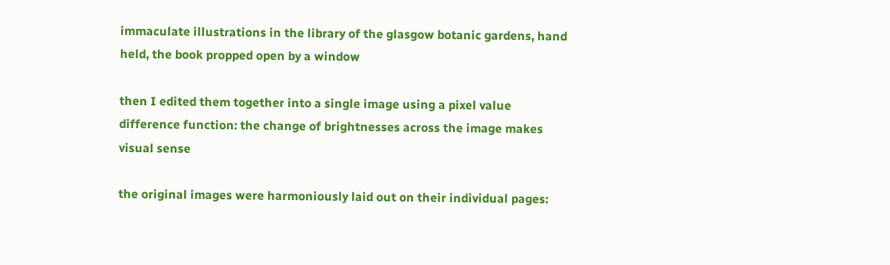immaculate illustrations in the library of the glasgow botanic gardens, hand held, the book propped open by a window

then I edited them together into a single image using a pixel value difference function: the change of brightnesses across the image makes visual sense

the original images were harmoniously laid out on their individual pages: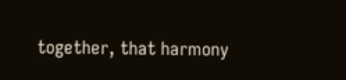together, that harmony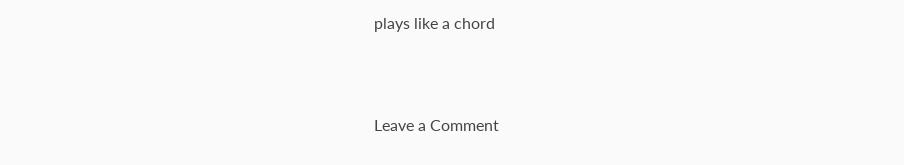plays like a chord



Leave a Comment